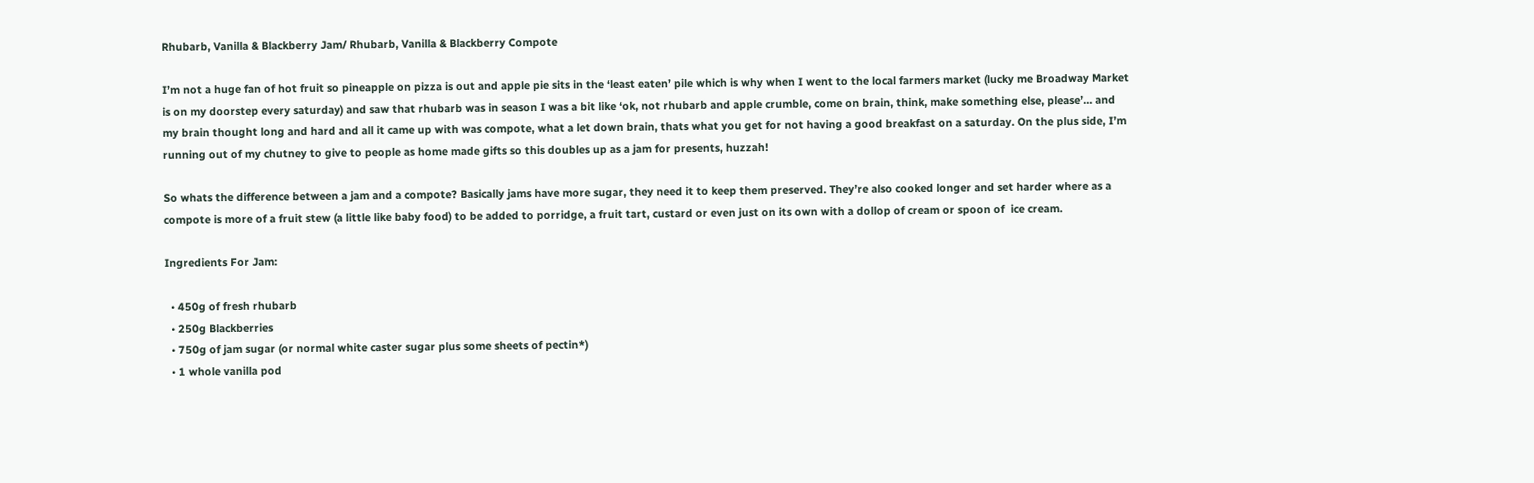Rhubarb, Vanilla & Blackberry Jam/ Rhubarb, Vanilla & Blackberry Compote

I’m not a huge fan of hot fruit so pineapple on pizza is out and apple pie sits in the ‘least eaten’ pile which is why when I went to the local farmers market (lucky me Broadway Market is on my doorstep every saturday) and saw that rhubarb was in season I was a bit like ‘ok, not rhubarb and apple crumble, come on brain, think, make something else, please’… and my brain thought long and hard and all it came up with was compote, what a let down brain, thats what you get for not having a good breakfast on a saturday. On the plus side, I’m running out of my chutney to give to people as home made gifts so this doubles up as a jam for presents, huzzah!

So whats the difference between a jam and a compote? Basically jams have more sugar, they need it to keep them preserved. They’re also cooked longer and set harder where as a compote is more of a fruit stew (a little like baby food) to be added to porridge, a fruit tart, custard or even just on its own with a dollop of cream or spoon of  ice cream.

Ingredients For Jam:

  • 450g of fresh rhubarb
  • 250g Blackberries
  • 750g of jam sugar (or normal white caster sugar plus some sheets of pectin*)
  • 1 whole vanilla pod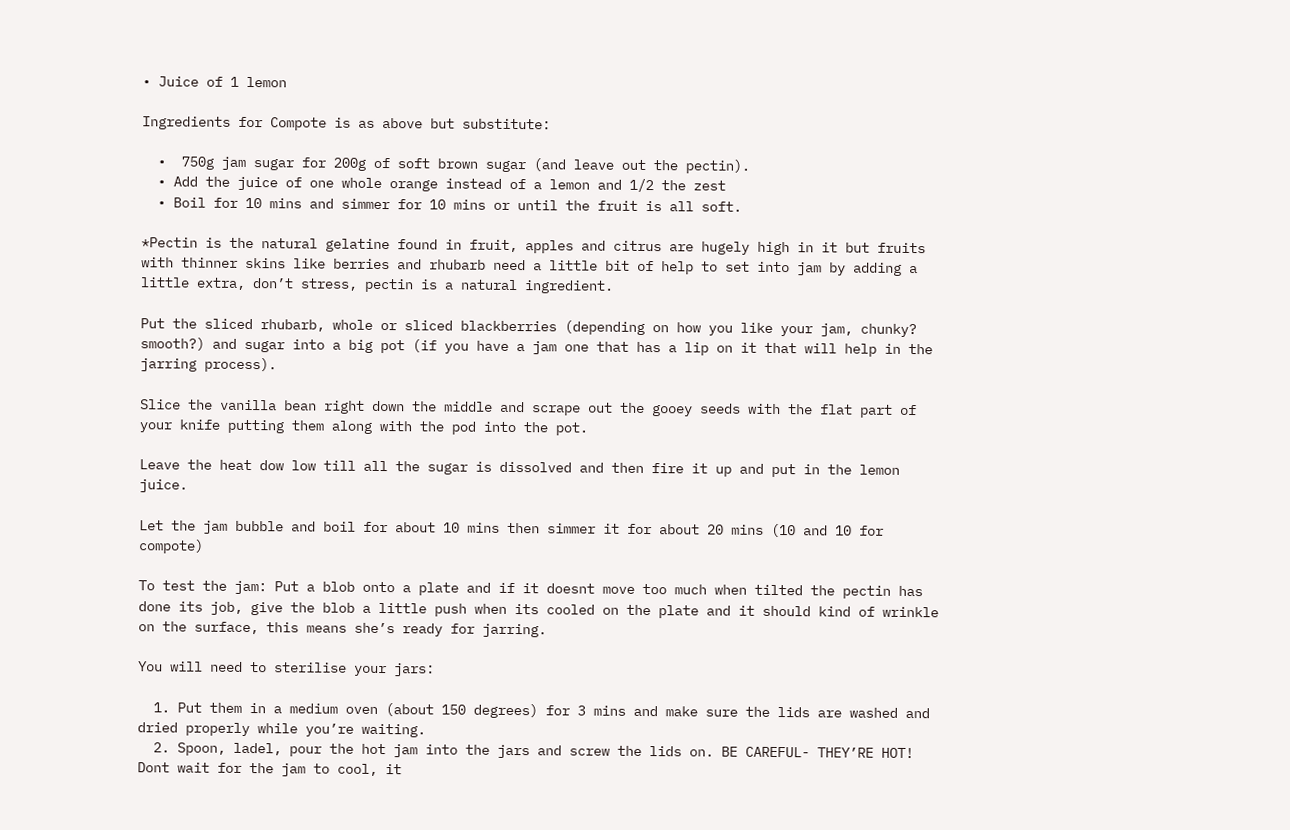• Juice of 1 lemon

Ingredients for Compote is as above but substitute:

  •  750g jam sugar for 200g of soft brown sugar (and leave out the pectin).
  • Add the juice of one whole orange instead of a lemon and 1/2 the zest
  • Boil for 10 mins and simmer for 10 mins or until the fruit is all soft.

*Pectin is the natural gelatine found in fruit, apples and citrus are hugely high in it but fruits with thinner skins like berries and rhubarb need a little bit of help to set into jam by adding a little extra, don’t stress, pectin is a natural ingredient.

Put the sliced rhubarb, whole or sliced blackberries (depending on how you like your jam, chunky? smooth?) and sugar into a big pot (if you have a jam one that has a lip on it that will help in the jarring process).

Slice the vanilla bean right down the middle and scrape out the gooey seeds with the flat part of your knife putting them along with the pod into the pot.

Leave the heat dow low till all the sugar is dissolved and then fire it up and put in the lemon juice.

Let the jam bubble and boil for about 10 mins then simmer it for about 20 mins (10 and 10 for compote)

To test the jam: Put a blob onto a plate and if it doesnt move too much when tilted the pectin has done its job, give the blob a little push when its cooled on the plate and it should kind of wrinkle on the surface, this means she’s ready for jarring.

You will need to sterilise your jars:

  1. Put them in a medium oven (about 150 degrees) for 3 mins and make sure the lids are washed and dried properly while you’re waiting.
  2. Spoon, ladel, pour the hot jam into the jars and screw the lids on. BE CAREFUL- THEY’RE HOT! Dont wait for the jam to cool, it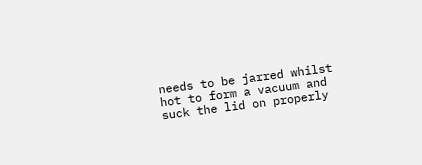needs to be jarred whilst hot to form a vacuum and suck the lid on properly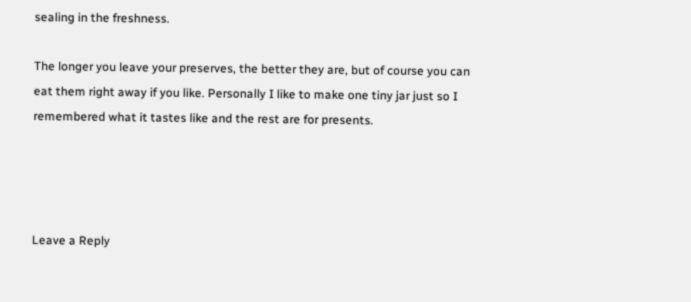sealing in the freshness.

The longer you leave your preserves, the better they are, but of course you can eat them right away if you like. Personally I like to make one tiny jar just so I remembered what it tastes like and the rest are for presents.




Leave a Reply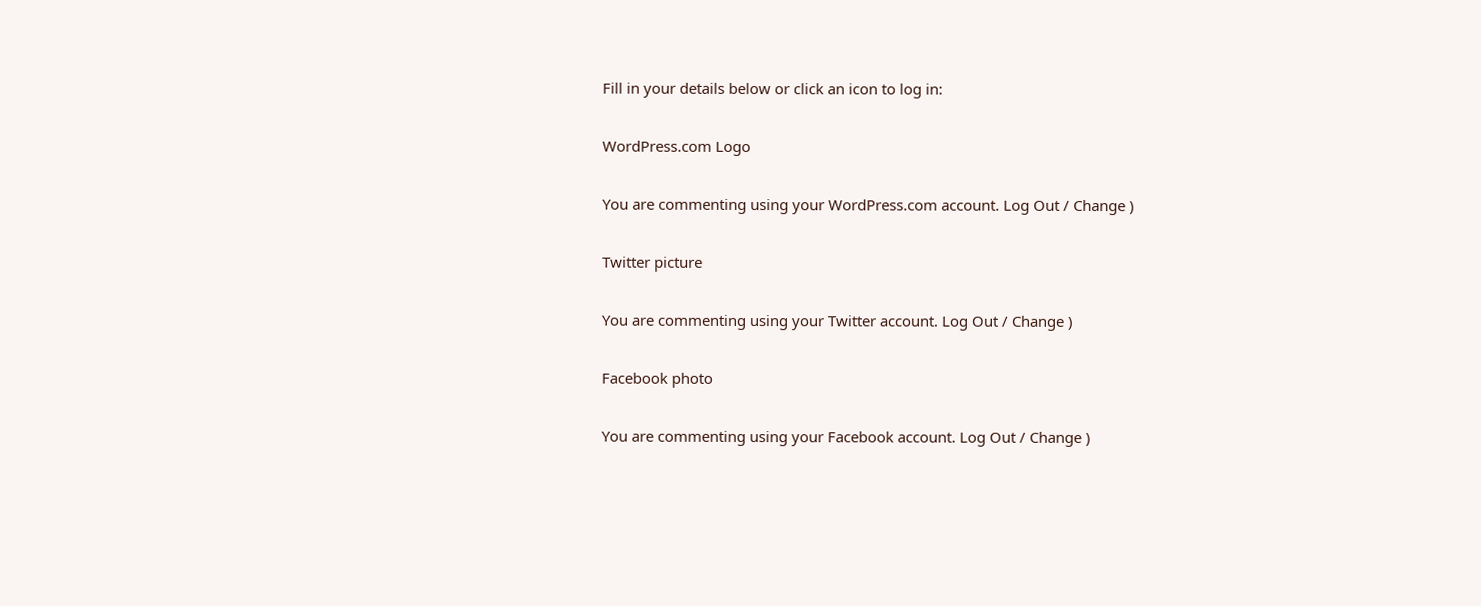Fill in your details below or click an icon to log in:

WordPress.com Logo

You are commenting using your WordPress.com account. Log Out / Change )

Twitter picture

You are commenting using your Twitter account. Log Out / Change )

Facebook photo

You are commenting using your Facebook account. Log Out / Change )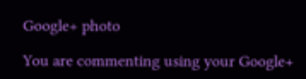Google+ photo

You are commenting using your Google+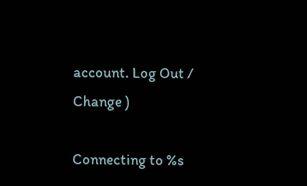account. Log Out / Change )

Connecting to %s